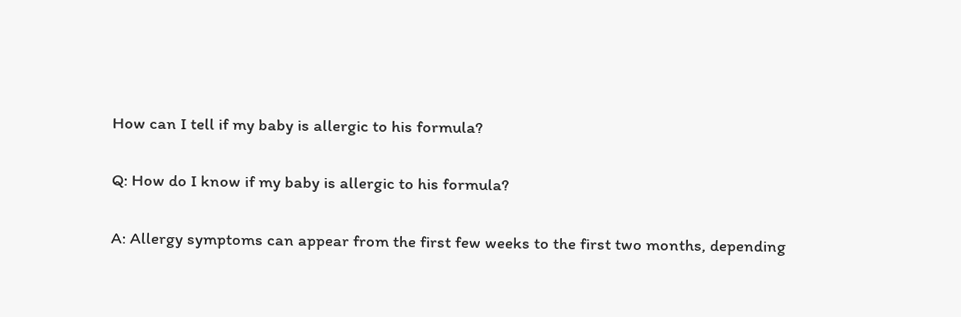How can I tell if my baby is allergic to his formula?

Q: How do I know if my baby is allergic to his formula?

A: Allergy symptoms can appear from the first few weeks to the first two months, depending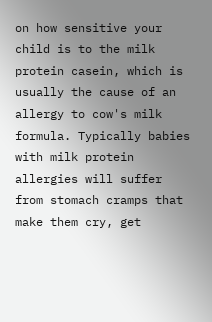on how sensitive your child is to the milk protein casein, which is usually the cause of an allergy to cow's milk formula. Typically babies with milk protein allergies will suffer from stomach cramps that make them cry, get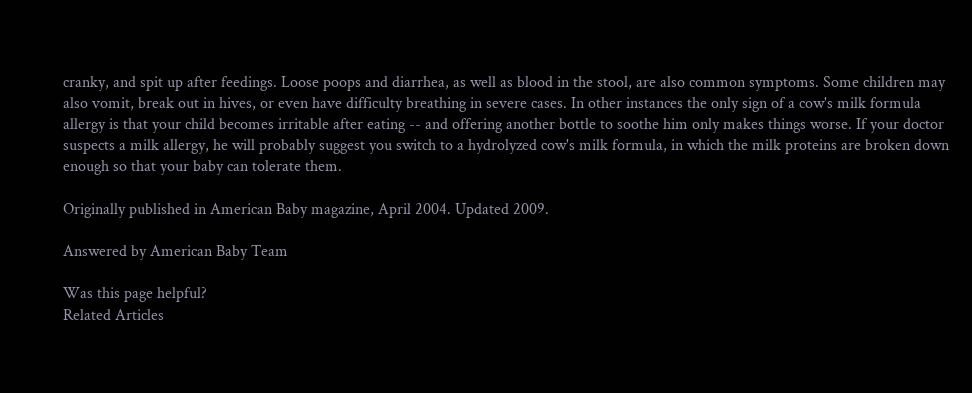cranky, and spit up after feedings. Loose poops and diarrhea, as well as blood in the stool, are also common symptoms. Some children may also vomit, break out in hives, or even have difficulty breathing in severe cases. In other instances the only sign of a cow's milk formula allergy is that your child becomes irritable after eating -- and offering another bottle to soothe him only makes things worse. If your doctor suspects a milk allergy, he will probably suggest you switch to a hydrolyzed cow's milk formula, in which the milk proteins are broken down enough so that your baby can tolerate them.

Originally published in American Baby magazine, April 2004. Updated 2009.

Answered by American Baby Team

Was this page helpful?
Related Articles